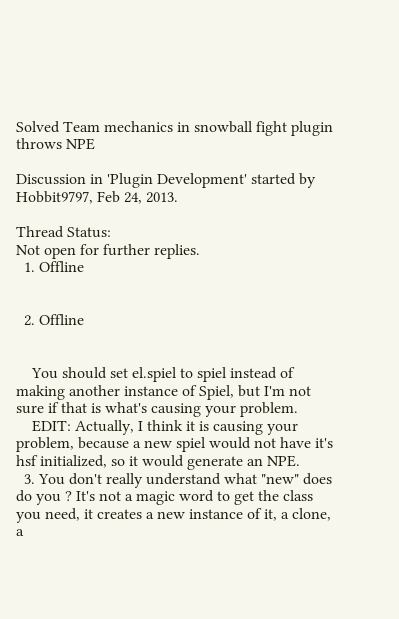Solved Team mechanics in snowball fight plugin throws NPE

Discussion in 'Plugin Development' started by Hobbit9797, Feb 24, 2013.

Thread Status:
Not open for further replies.
  1. Offline


  2. Offline


    You should set el.spiel to spiel instead of making another instance of Spiel, but I'm not sure if that is what's causing your problem.
    EDIT: Actually, I think it is causing your problem, because a new spiel would not have it's hsf initialized, so it would generate an NPE.
  3. You don't really understand what "new" does do you ? It's not a magic word to get the class you need, it creates a new instance of it, a clone, a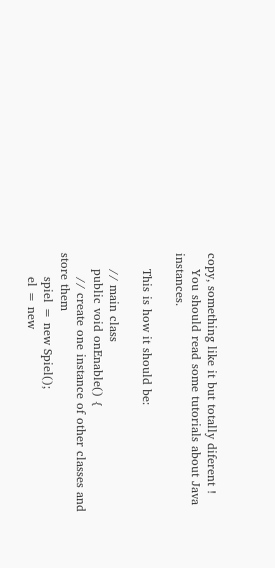copy, something like it but totally diferent !
    You should read some tutorials about Java instances.

    This is how it should be:

    // main class
    public void onEnable() {
      // create one instance of other classes and store them
      spiel = new Spiel();
      el = new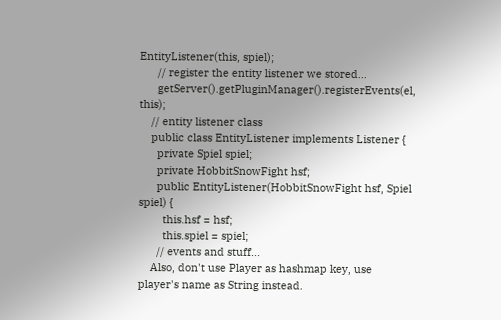EntityListener(this, spiel);
      // register the entity listener we stored...
      getServer().getPluginManager().registerEvents(el, this);
    // entity listener class
    public class EntityListener implements Listener {
      private Spiel spiel;
      private HobbitSnowFight hsf;
      public EntityListener(HobbitSnowFight hsf, Spiel spiel) {
        this.hsf = hsf;
        this.spiel = spiel;
      // events and stuff...
    Also, don't use Player as hashmap key, use player's name as String instead.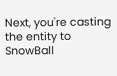Next, you're casting the entity to SnowBall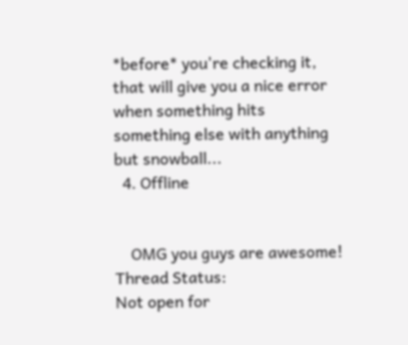*before* you're checking it, that will give you a nice error when something hits something else with anything but snowball...
  4. Offline


    OMG you guys are awesome!
Thread Status:
Not open for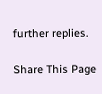further replies.

Share This Page